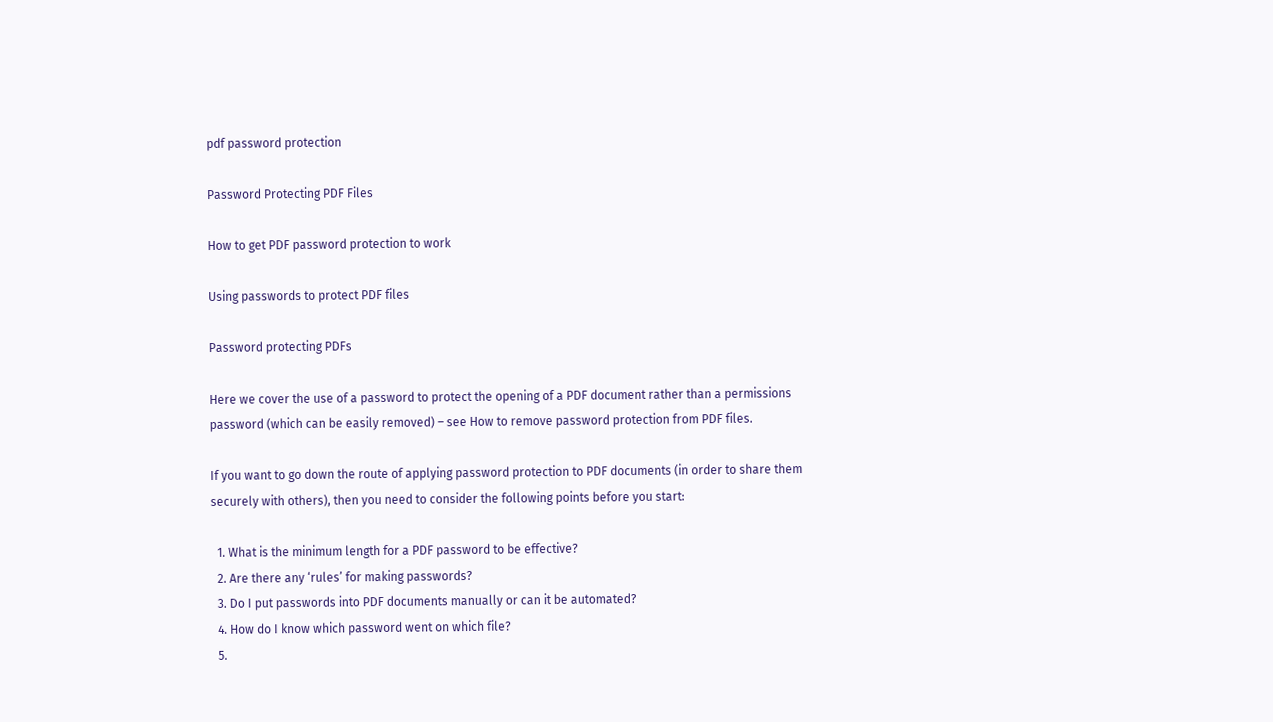pdf password protection

Password Protecting PDF Files

How to get PDF password protection to work

Using passwords to protect PDF files

Password protecting PDFs

Here we cover the use of a password to protect the opening of a PDF document rather than a permissions password (which can be easily removed) – see How to remove password protection from PDF files.

If you want to go down the route of applying password protection to PDF documents (in order to share them securely with others), then you need to consider the following points before you start:

  1. What is the minimum length for a PDF password to be effective?
  2. Are there any ‘rules’ for making passwords?
  3. Do I put passwords into PDF documents manually or can it be automated?
  4. How do I know which password went on which file?
  5.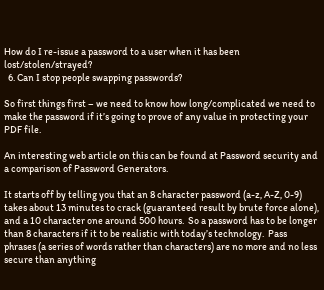How do I re-issue a password to a user when it has been lost/stolen/strayed?
  6. Can I stop people swapping passwords?

So first things first – we need to know how long/complicated we need to make the password if it’s going to prove of any value in protecting your PDF file.

An interesting web article on this can be found at Password security and a comparison of Password Generators.

It starts off by telling you that an 8 character password (a-z, A-Z, 0-9) takes about 13 minutes to crack (guaranteed result by brute force alone), and a 10 character one around 500 hours.  So a password has to be longer than 8 characters if it to be realistic with today’s technology.  Pass phrases (a series of words rather than characters) are no more and no less secure than anything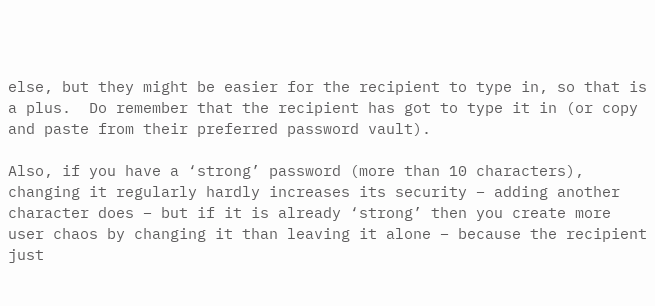else, but they might be easier for the recipient to type in, so that is a plus.  Do remember that the recipient has got to type it in (or copy and paste from their preferred password vault).

Also, if you have a ‘strong’ password (more than 10 characters), changing it regularly hardly increases its security – adding another character does – but if it is already ‘strong’ then you create more user chaos by changing it than leaving it alone – because the recipient just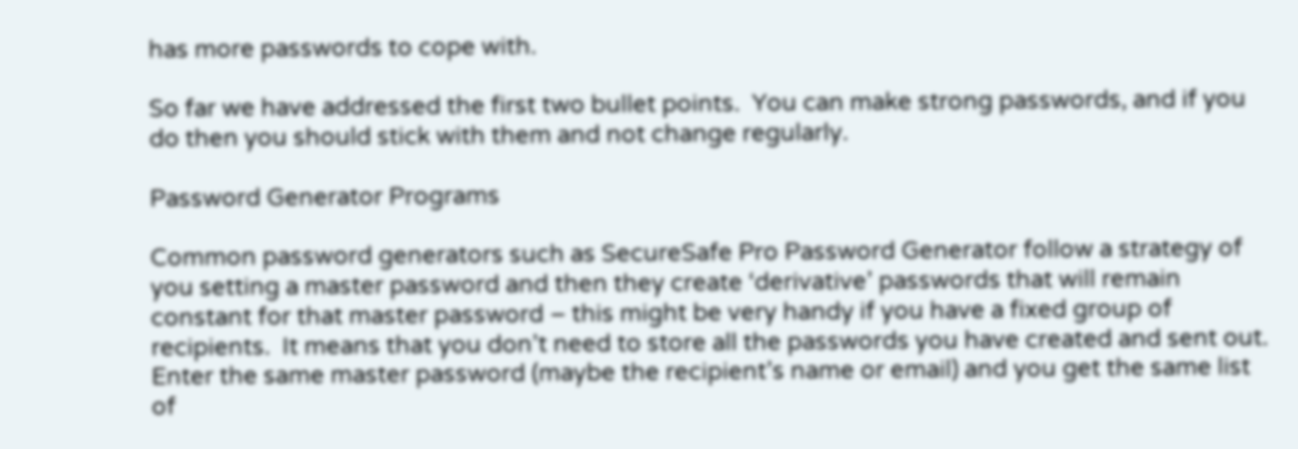has more passwords to cope with.

So far we have addressed the first two bullet points.  You can make strong passwords, and if you do then you should stick with them and not change regularly.

Password Generator Programs

Common password generators such as SecureSafe Pro Password Generator follow a strategy of you setting a master password and then they create ‘derivative’ passwords that will remain constant for that master password – this might be very handy if you have a fixed group of recipients.  It means that you don’t need to store all the passwords you have created and sent out. Enter the same master password (maybe the recipient’s name or email) and you get the same list of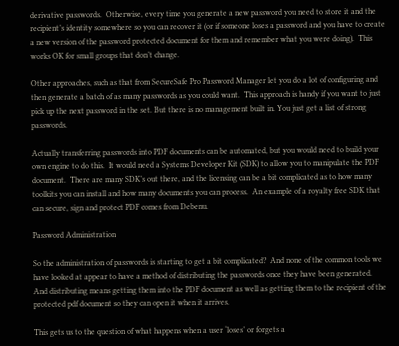derivative passwords.  Otherwise, every time you generate a new password you need to store it and the recipient’s identity somewhere so you can recover it (or if someone loses a password and you have to create a new version of the password protected document for them and remember what you were doing).  This works OK for small groups that don’t change.

Other approaches, such as that from SecureSafe Pro Password Manager let you do a lot of configuring and then generate a batch of as many passwords as you could want.  This approach is handy if you want to just pick up the next password in the set. But there is no management built in. You just get a list of strong passwords.

Actually transferring passwords into PDF documents can be automated, but you would need to build your own engine to do this.  It would need a Systems Developer Kit (SDK) to allow you to manipulate the PDF document.  There are many SDK’s out there, and the licensing can be a bit complicated as to how many toolkits you can install and how many documents you can process.  An example of a royalty free SDK that can secure, sign and protect PDF comes from Debenu.

Password Administration

So the administration of passwords is starting to get a bit complicated?  And none of the common tools we have looked at appear to have a method of distributing the passwords once they have been generated.  And distributing means getting them into the PDF document as well as getting them to the recipient of the protected pdf document so they can open it when it arrives.

This gets us to the question of what happens when a user ‘loses’ or forgets a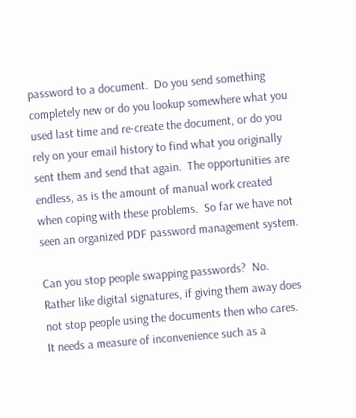password to a document.  Do you send something completely new or do you lookup somewhere what you used last time and re-create the document, or do you rely on your email history to find what you originally sent them and send that again.  The opportunities are endless, as is the amount of manual work created when coping with these problems.  So far we have not seen an organized PDF password management system.

Can you stop people swapping passwords?  No. Rather like digital signatures, if giving them away does not stop people using the documents then who cares.  It needs a measure of inconvenience such as a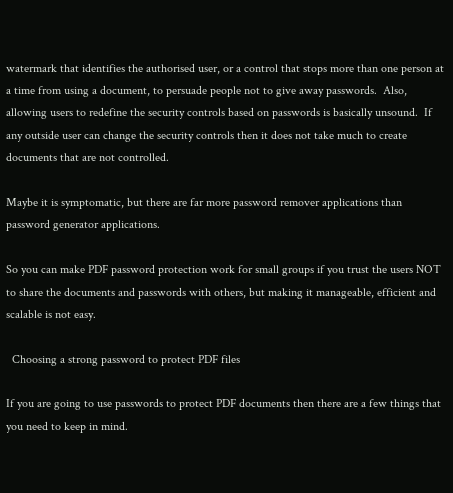watermark that identifies the authorised user, or a control that stops more than one person at a time from using a document, to persuade people not to give away passwords.  Also, allowing users to redefine the security controls based on passwords is basically unsound.  If any outside user can change the security controls then it does not take much to create documents that are not controlled.

Maybe it is symptomatic, but there are far more password remover applications than password generator applications.

So you can make PDF password protection work for small groups if you trust the users NOT to share the documents and passwords with others, but making it manageable, efficient and scalable is not easy.

  Choosing a strong password to protect PDF files

If you are going to use passwords to protect PDF documents then there are a few things that you need to keep in mind.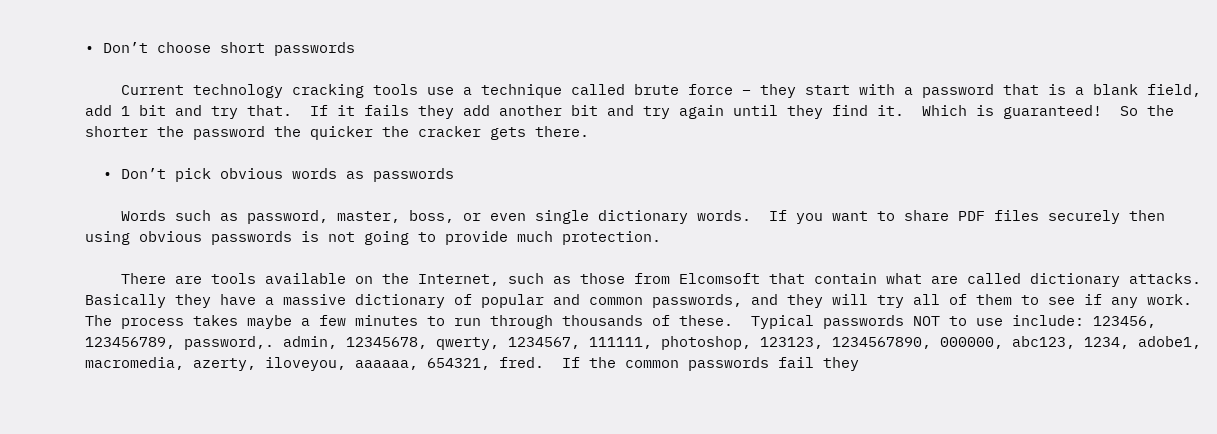• Don’t choose short passwords

    Current technology cracking tools use a technique called brute force – they start with a password that is a blank field, add 1 bit and try that.  If it fails they add another bit and try again until they find it.  Which is guaranteed!  So the shorter the password the quicker the cracker gets there.

  • Don’t pick obvious words as passwords

    Words such as password, master, boss, or even single dictionary words.  If you want to share PDF files securely then using obvious passwords is not going to provide much protection.

    There are tools available on the Internet, such as those from Elcomsoft that contain what are called dictionary attacks.  Basically they have a massive dictionary of popular and common passwords, and they will try all of them to see if any work.  The process takes maybe a few minutes to run through thousands of these.  Typical passwords NOT to use include: 123456, 123456789, password,. admin, 12345678, qwerty, 1234567, 111111, photoshop, 123123, 1234567890, 000000, abc123, 1234, adobe1, macromedia, azerty, iloveyou, aaaaaa, 654321, fred.  If the common passwords fail they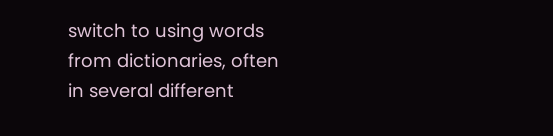switch to using words from dictionaries, often in several different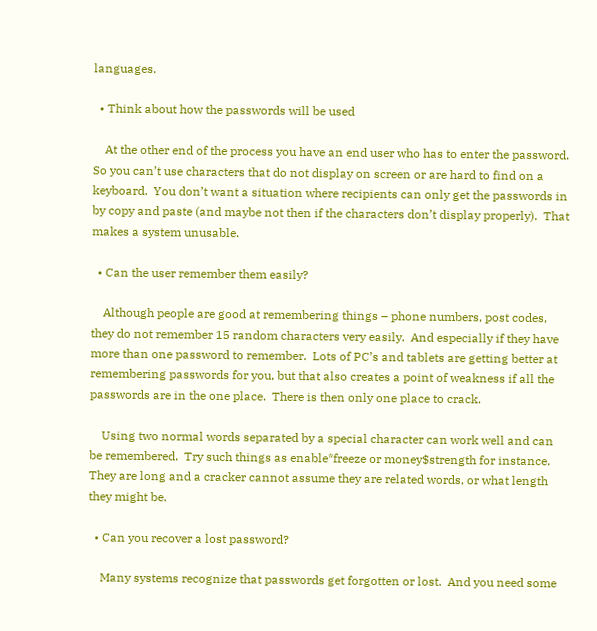languages.

  • Think about how the passwords will be used

    At the other end of the process you have an end user who has to enter the password.  So you can’t use characters that do not display on screen or are hard to find on a keyboard.  You don’t want a situation where recipients can only get the passwords in by copy and paste (and maybe not then if the characters don’t display properly).  That makes a system unusable.

  • Can the user remember them easily?

    Although people are good at remembering things – phone numbers, post codes, they do not remember 15 random characters very easily.  And especially if they have more than one password to remember.  Lots of PC’s and tablets are getting better at remembering passwords for you, but that also creates a point of weakness if all the passwords are in the one place.  There is then only one place to crack.

    Using two normal words separated by a special character can work well and can be remembered.  Try such things as enable*freeze or money$strength for instance.  They are long and a cracker cannot assume they are related words, or what length they might be.

  • Can you recover a lost password?

    Many systems recognize that passwords get forgotten or lost.  And you need some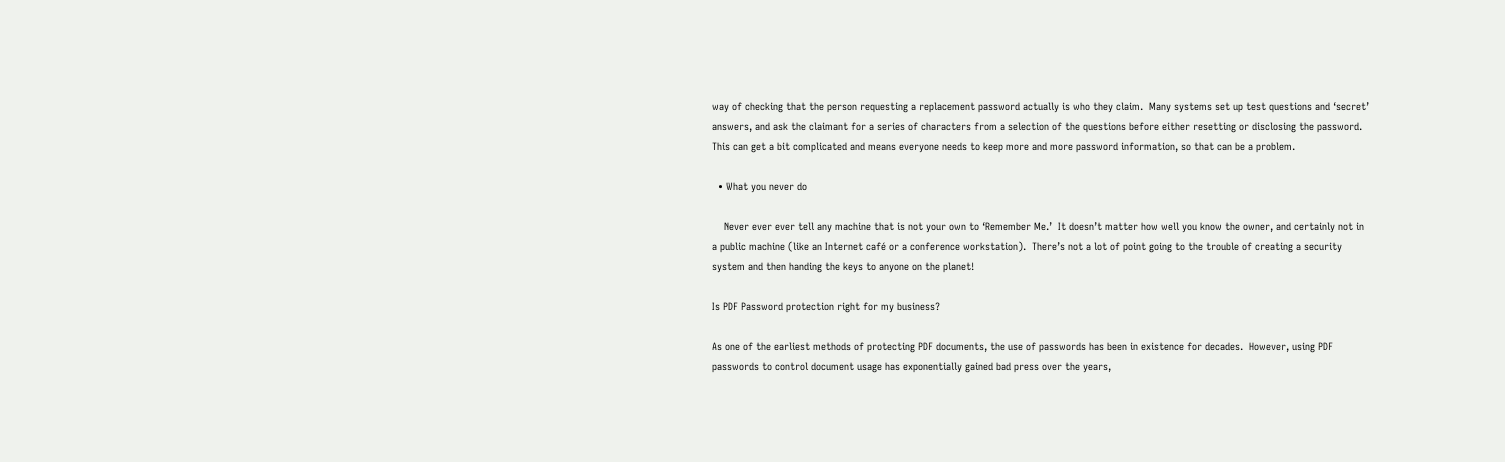way of checking that the person requesting a replacement password actually is who they claim.  Many systems set up test questions and ‘secret’ answers, and ask the claimant for a series of characters from a selection of the questions before either resetting or disclosing the password.  This can get a bit complicated and means everyone needs to keep more and more password information, so that can be a problem.

  • What you never do

    Never ever ever tell any machine that is not your own to ‘Remember Me.’  It doesn’t matter how well you know the owner, and certainly not in a public machine (like an Internet café or a conference workstation).  There’s not a lot of point going to the trouble of creating a security system and then handing the keys to anyone on the planet!

Is PDF Password protection right for my business?

As one of the earliest methods of protecting PDF documents, the use of passwords has been in existence for decades.  However, using PDF passwords to control document usage has exponentially gained bad press over the years,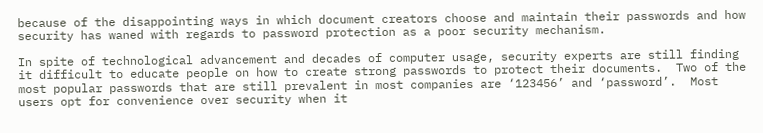because of the disappointing ways in which document creators choose and maintain their passwords and how security has waned with regards to password protection as a poor security mechanism.

In spite of technological advancement and decades of computer usage, security experts are still finding it difficult to educate people on how to create strong passwords to protect their documents.  Two of the most popular passwords that are still prevalent in most companies are ‘123456’ and ‘password’.  Most users opt for convenience over security when it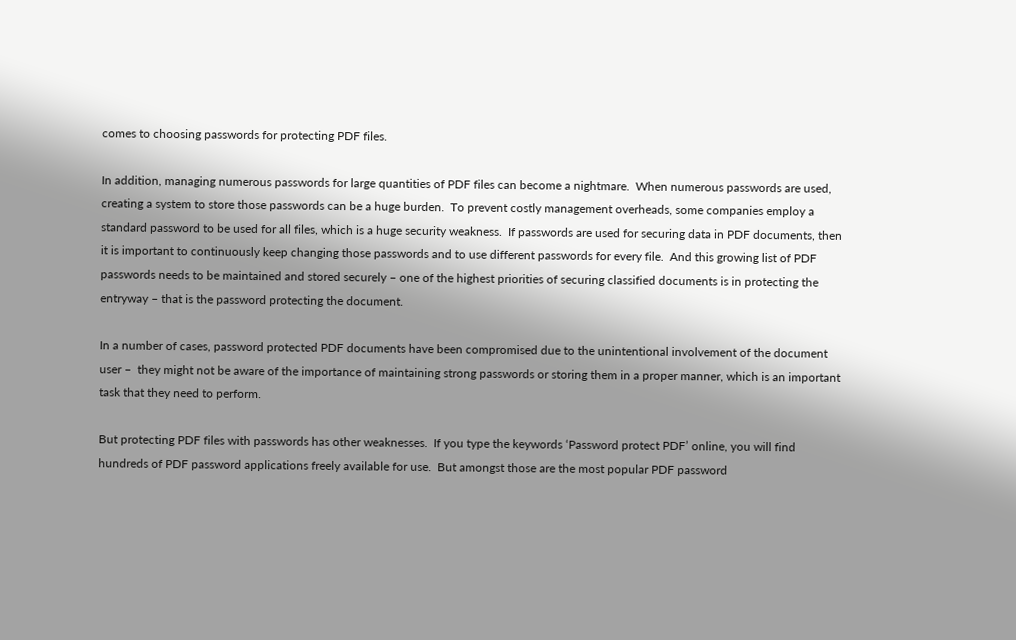comes to choosing passwords for protecting PDF files.

In addition, managing numerous passwords for large quantities of PDF files can become a nightmare.  When numerous passwords are used, creating a system to store those passwords can be a huge burden.  To prevent costly management overheads, some companies employ a standard password to be used for all files, which is a huge security weakness.  If passwords are used for securing data in PDF documents, then it is important to continuously keep changing those passwords and to use different passwords for every file.  And this growing list of PDF passwords needs to be maintained and stored securely – one of the highest priorities of securing classified documents is in protecting the entryway – that is the password protecting the document.

In a number of cases, password protected PDF documents have been compromised due to the unintentional involvement of the document user –  they might not be aware of the importance of maintaining strong passwords or storing them in a proper manner, which is an important task that they need to perform.

But protecting PDF files with passwords has other weaknesses.  If you type the keywords ‘Password protect PDF’ online, you will find hundreds of PDF password applications freely available for use.  But amongst those are the most popular PDF password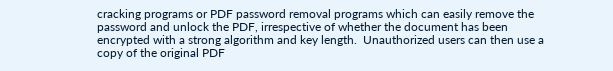cracking programs or PDF password removal programs which can easily remove the password and unlock the PDF, irrespective of whether the document has been encrypted with a strong algorithm and key length.  Unauthorized users can then use a copy of the original PDF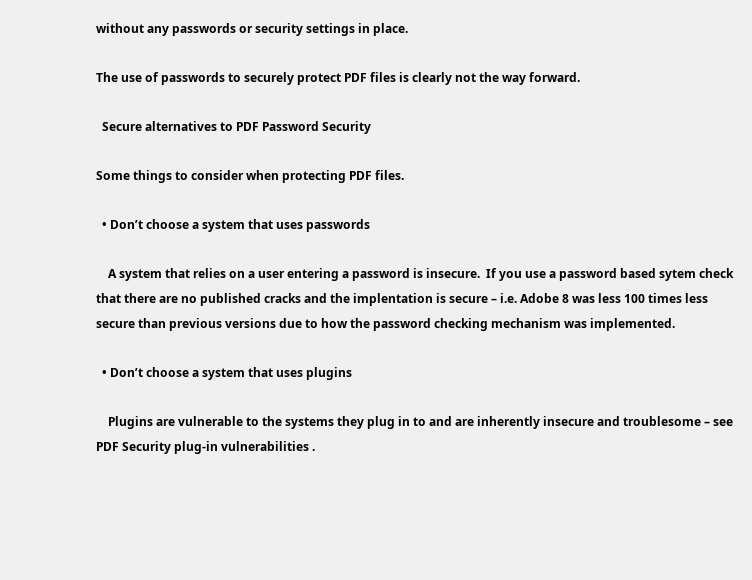without any passwords or security settings in place.

The use of passwords to securely protect PDF files is clearly not the way forward.

  Secure alternatives to PDF Password Security

Some things to consider when protecting PDF files.

  • Don’t choose a system that uses passwords

    A system that relies on a user entering a password is insecure.  If you use a password based sytem check that there are no published cracks and the implentation is secure – i.e. Adobe 8 was less 100 times less secure than previous versions due to how the password checking mechanism was implemented.

  • Don’t choose a system that uses plugins

    Plugins are vulnerable to the systems they plug in to and are inherently insecure and troublesome – see PDF Security plug-in vulnerabilities .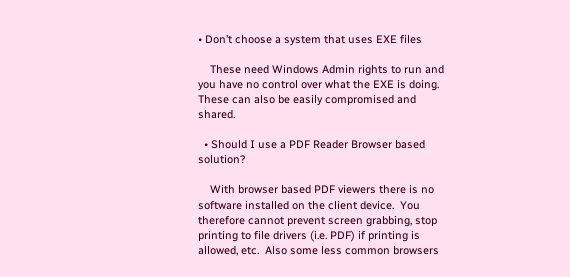• Don’t choose a system that uses EXE files

    These need Windows Admin rights to run and you have no control over what the EXE is doing.  These can also be easily compromised and shared.

  • Should I use a PDF Reader Browser based solution?

    With browser based PDF viewers there is no software installed on the client device.  You therefore cannot prevent screen grabbing, stop printing to file drivers (i.e. PDF) if printing is allowed, etc.  Also some less common browsers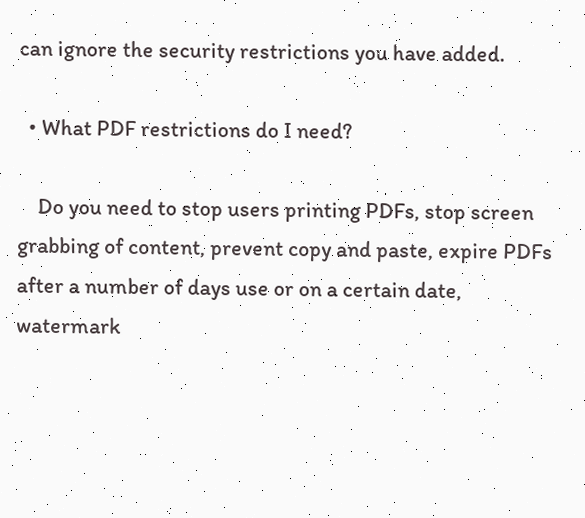can ignore the security restrictions you have added.

  • What PDF restrictions do I need?

    Do you need to stop users printing PDFs, stop screen grabbing of content, prevent copy and paste, expire PDFs after a number of days use or on a certain date, watermark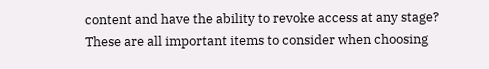content and have the ability to revoke access at any stage?  These are all important items to consider when choosing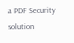a PDF Security solution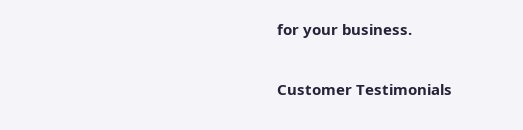for your business.

Customer Testimonials